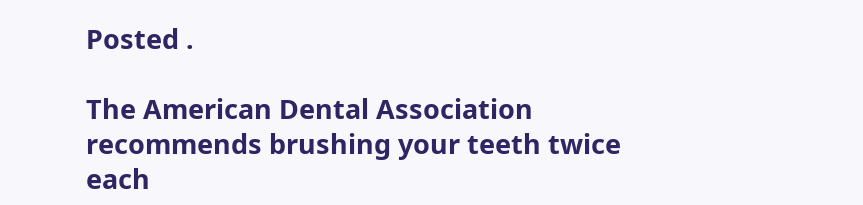Posted .

The American Dental Association recommends brushing your teeth twice each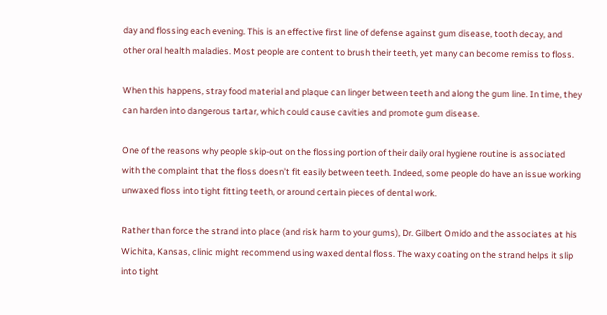day and flossing each evening. This is an effective first line of defense against gum disease, tooth decay, and other oral health maladies. Most people are content to brush their teeth, yet many can become remiss to floss.

When this happens, stray food material and plaque can linger between teeth and along the gum line. In time, they can harden into dangerous tartar, which could cause cavities and promote gum disease.

One of the reasons why people skip-out on the flossing portion of their daily oral hygiene routine is associated with the complaint that the floss doesn’t fit easily between teeth. Indeed, some people do have an issue working unwaxed floss into tight fitting teeth, or around certain pieces of dental work.

Rather than force the strand into place (and risk harm to your gums), Dr. Gilbert Omido and the associates at his Wichita, Kansas, clinic might recommend using waxed dental floss. The waxy coating on the strand helps it slip into tight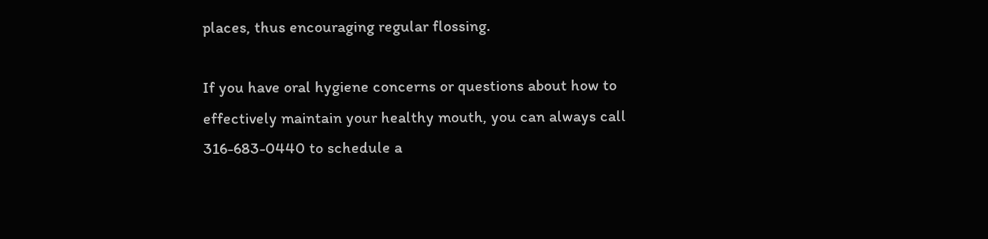places, thus encouraging regular flossing.

If you have oral hygiene concerns or questions about how to effectively maintain your healthy mouth, you can always call 316-683-0440 to schedule a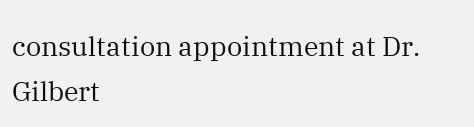consultation appointment at Dr. Gilbert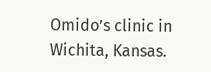Omido’s clinic in Wichita, Kansas.